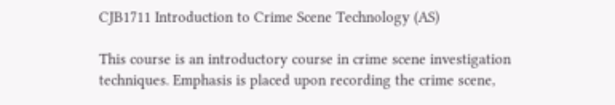CJB1711 Introduction to Crime Scene Technology (AS)

This course is an introductory course in crime scene investigation techniques. Emphasis is placed upon recording the crime scene,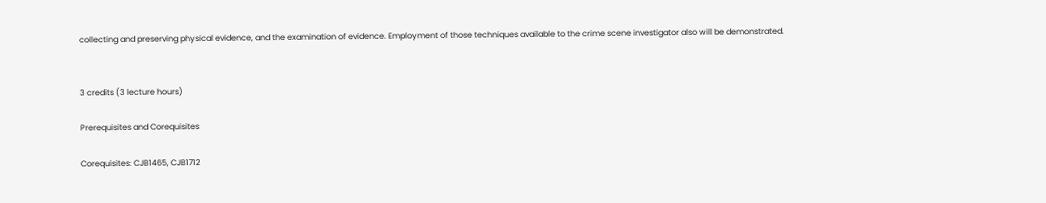collecting and preserving physical evidence, and the examination of evidence. Employment of those techniques available to the crime scene investigator also will be demonstrated.


3 credits (3 lecture hours)

Prerequisites and Corequisites

Corequisites: CJB1465, CJB1712